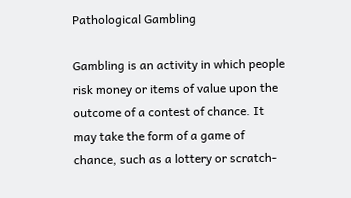Pathological Gambling

Gambling is an activity in which people risk money or items of value upon the outcome of a contest of chance. It may take the form of a game of chance, such as a lottery or scratch-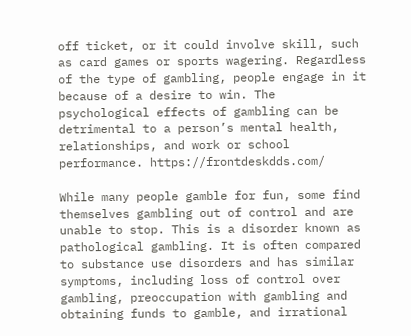off ticket, or it could involve skill, such as card games or sports wagering. Regardless of the type of gambling, people engage in it because of a desire to win. The psychological effects of gambling can be detrimental to a person’s mental health, relationships, and work or school performance. https://frontdeskdds.com/

While many people gamble for fun, some find themselves gambling out of control and are unable to stop. This is a disorder known as pathological gambling. It is often compared to substance use disorders and has similar symptoms, including loss of control over gambling, preoccupation with gambling and obtaining funds to gamble, and irrational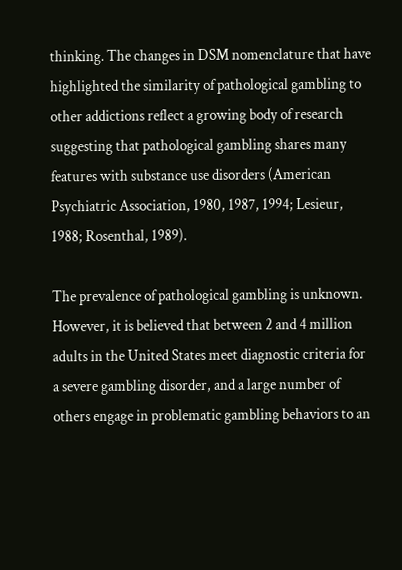thinking. The changes in DSM nomenclature that have highlighted the similarity of pathological gambling to other addictions reflect a growing body of research suggesting that pathological gambling shares many features with substance use disorders (American Psychiatric Association, 1980, 1987, 1994; Lesieur, 1988; Rosenthal, 1989).

The prevalence of pathological gambling is unknown. However, it is believed that between 2 and 4 million adults in the United States meet diagnostic criteria for a severe gambling disorder, and a large number of others engage in problematic gambling behaviors to an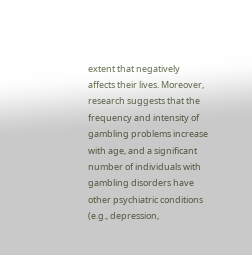extent that negatively affects their lives. Moreover, research suggests that the frequency and intensity of gambling problems increase with age, and a significant number of individuals with gambling disorders have other psychiatric conditions (e.g., depression,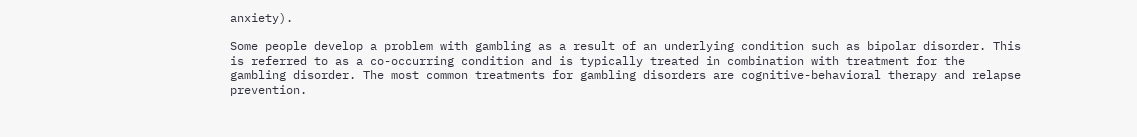anxiety).

Some people develop a problem with gambling as a result of an underlying condition such as bipolar disorder. This is referred to as a co-occurring condition and is typically treated in combination with treatment for the gambling disorder. The most common treatments for gambling disorders are cognitive-behavioral therapy and relapse prevention.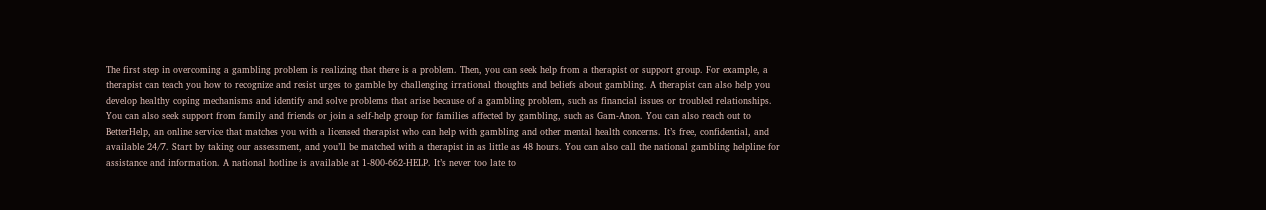The first step in overcoming a gambling problem is realizing that there is a problem. Then, you can seek help from a therapist or support group. For example, a therapist can teach you how to recognize and resist urges to gamble by challenging irrational thoughts and beliefs about gambling. A therapist can also help you develop healthy coping mechanisms and identify and solve problems that arise because of a gambling problem, such as financial issues or troubled relationships. You can also seek support from family and friends or join a self-help group for families affected by gambling, such as Gam-Anon. You can also reach out to BetterHelp, an online service that matches you with a licensed therapist who can help with gambling and other mental health concerns. It’s free, confidential, and available 24/7. Start by taking our assessment, and you’ll be matched with a therapist in as little as 48 hours. You can also call the national gambling helpline for assistance and information. A national hotline is available at 1-800-662-HELP. It’s never too late to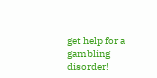get help for a gambling disorder!